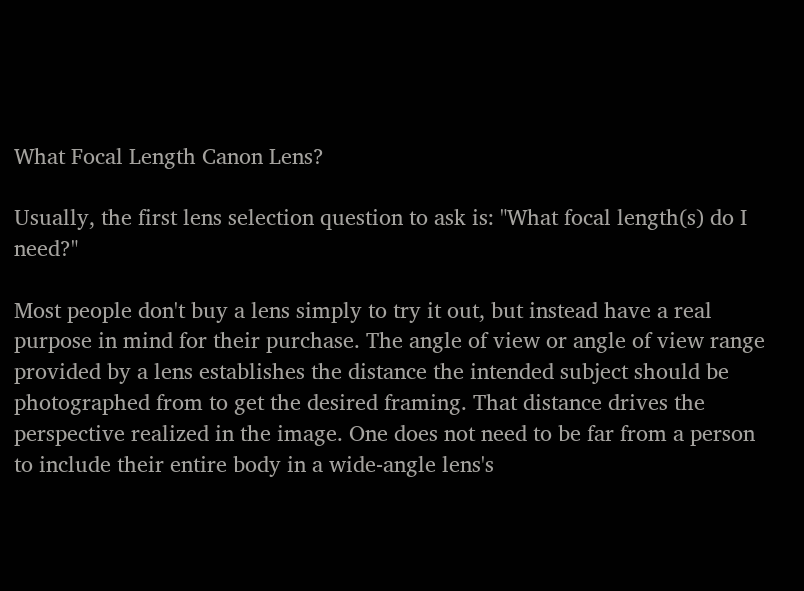What Focal Length Canon Lens?

Usually, the first lens selection question to ask is: "What focal length(s) do I need?"

Most people don't buy a lens simply to try it out, but instead have a real purpose in mind for their purchase. The angle of view or angle of view range provided by a lens establishes the distance the intended subject should be photographed from to get the desired framing. That distance drives the perspective realized in the image. One does not need to be far from a person to include their entire body in a wide-angle lens's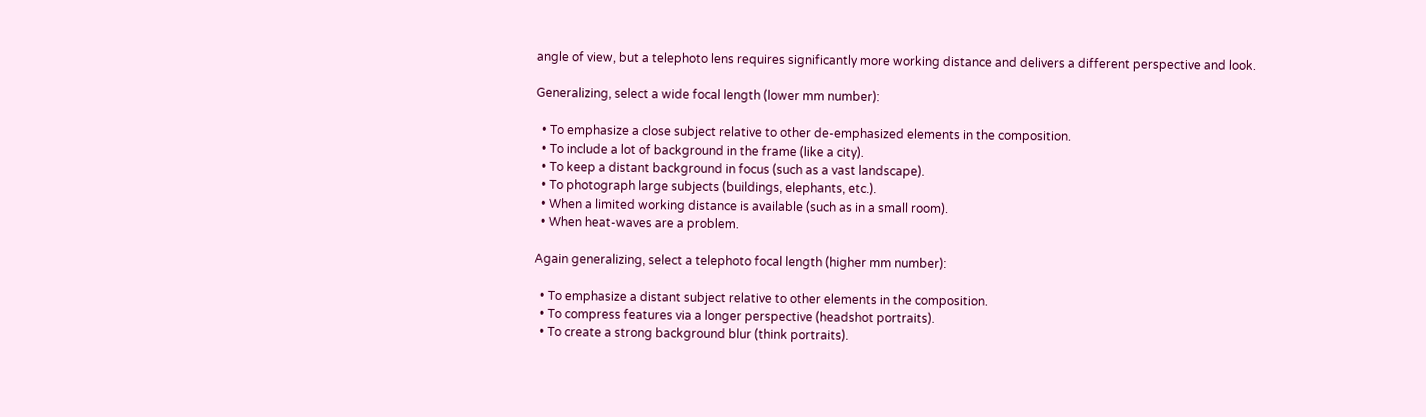angle of view, but a telephoto lens requires significantly more working distance and delivers a different perspective and look.

Generalizing, select a wide focal length (lower mm number):

  • To emphasize a close subject relative to other de-emphasized elements in the composition.
  • To include a lot of background in the frame (like a city).
  • To keep a distant background in focus (such as a vast landscape).
  • To photograph large subjects (buildings, elephants, etc.).
  • When a limited working distance is available (such as in a small room).
  • When heat-waves are a problem.

Again generalizing, select a telephoto focal length (higher mm number):

  • To emphasize a distant subject relative to other elements in the composition.
  • To compress features via a longer perspective (headshot portraits).
  • To create a strong background blur (think portraits).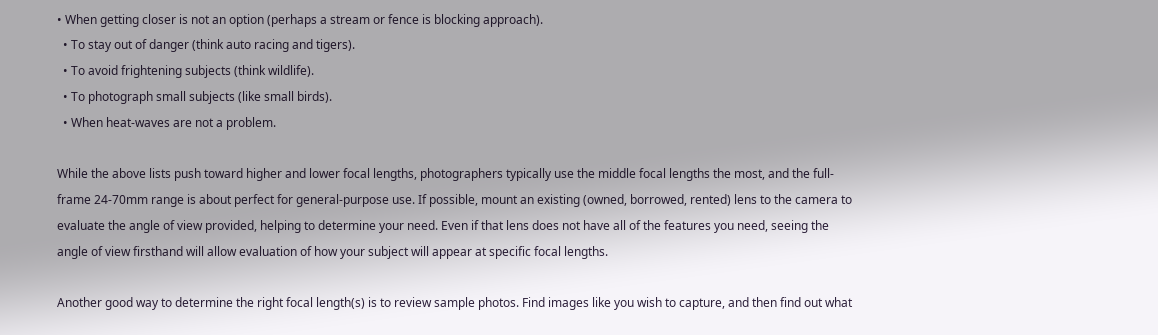• When getting closer is not an option (perhaps a stream or fence is blocking approach).
  • To stay out of danger (think auto racing and tigers).
  • To avoid frightening subjects (think wildlife).
  • To photograph small subjects (like small birds).
  • When heat-waves are not a problem.

While the above lists push toward higher and lower focal lengths, photographers typically use the middle focal lengths the most, and the full-frame 24-70mm range is about perfect for general-purpose use. If possible, mount an existing (owned, borrowed, rented) lens to the camera to evaluate the angle of view provided, helping to determine your need. Even if that lens does not have all of the features you need, seeing the angle of view firsthand will allow evaluation of how your subject will appear at specific focal lengths.

Another good way to determine the right focal length(s) is to review sample photos. Find images like you wish to capture, and then find out what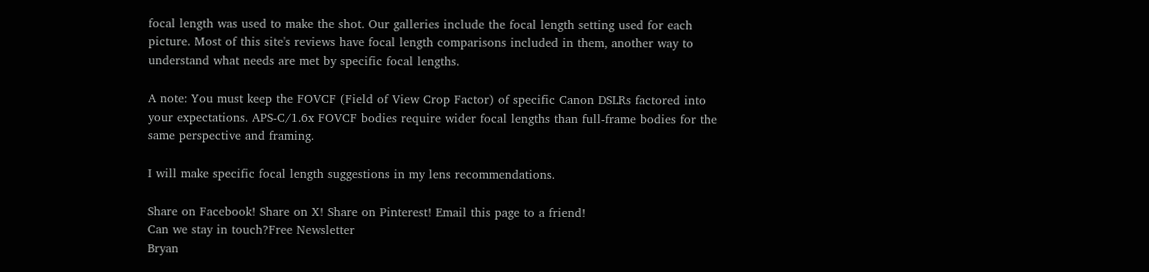focal length was used to make the shot. Our galleries include the focal length setting used for each picture. Most of this site's reviews have focal length comparisons included in them, another way to understand what needs are met by specific focal lengths.

A note: You must keep the FOVCF (Field of View Crop Factor) of specific Canon DSLRs factored into your expectations. APS-C/1.6x FOVCF bodies require wider focal lengths than full-frame bodies for the same perspective and framing.

I will make specific focal length suggestions in my lens recommendations.

Share on Facebook! Share on X! Share on Pinterest! Email this page to a friend!
Can we stay in touch?Free Newsletter
Bryan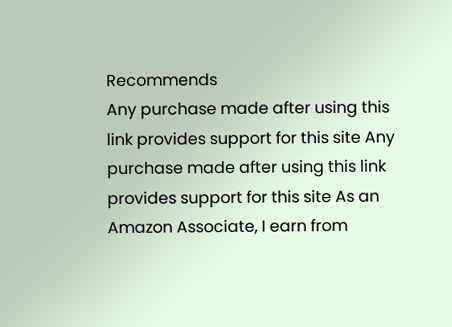Recommends
Any purchase made after using this link provides support for this site Any purchase made after using this link provides support for this site As an Amazon Associate, I earn from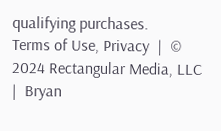qualifying purchases.
Terms of Use, Privacy  |  © 2024 Rectangular Media, LLC  |  Bryan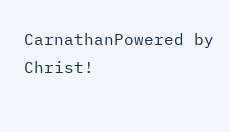CarnathanPowered by Christ!